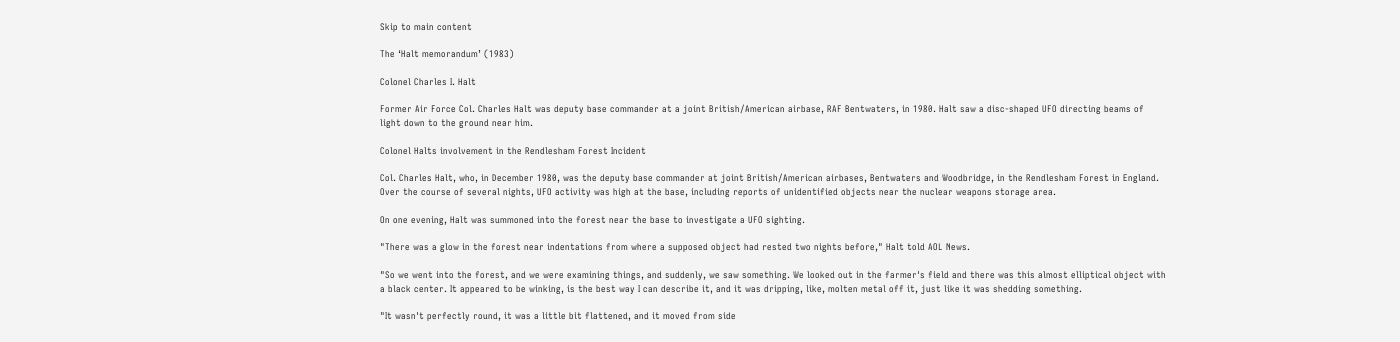Skip to main content

The ‘Halt memorandum’ (1983)

Colonel Charles I. Halt

Former Air Force Col. Charles Halt was deputy base commander at a joint British/American airbase, RAF Bentwaters, in 1980. Halt saw a disc-shaped UFO directing beams of light down to the ground near him.

Colonel Halts involvement in the Rendlesham Forest Incident

Col. Charles Halt, who, in December 1980, was the deputy base commander at joint British/American airbases, Bentwaters and Woodbridge, in the Rendlesham Forest in England. Over the course of several nights, UFO activity was high at the base, including reports of unidentified objects near the nuclear weapons storage area.

On one evening, Halt was summoned into the forest near the base to investigate a UFO sighting.

"There was a glow in the forest near indentations from where a supposed object had rested two nights before," Halt told AOL News.

"So we went into the forest, and we were examining things, and suddenly, we saw something. We looked out in the farmer's field and there was this almost elliptical object with a black center. It appeared to be winking, is the best way I can describe it, and it was dripping, like, molten metal off it, just like it was shedding something.

"It wasn't perfectly round, it was a little bit flattened, and it moved from side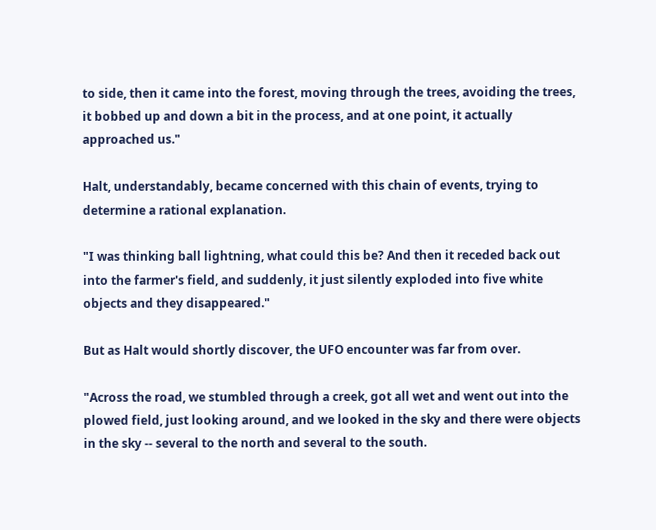to side, then it came into the forest, moving through the trees, avoiding the trees, it bobbed up and down a bit in the process, and at one point, it actually approached us."

Halt, understandably, became concerned with this chain of events, trying to determine a rational explanation.

"I was thinking ball lightning, what could this be? And then it receded back out into the farmer's field, and suddenly, it just silently exploded into five white objects and they disappeared."

But as Halt would shortly discover, the UFO encounter was far from over.

"Across the road, we stumbled through a creek, got all wet and went out into the plowed field, just looking around, and we looked in the sky and there were objects in the sky -- several to the north and several to the south.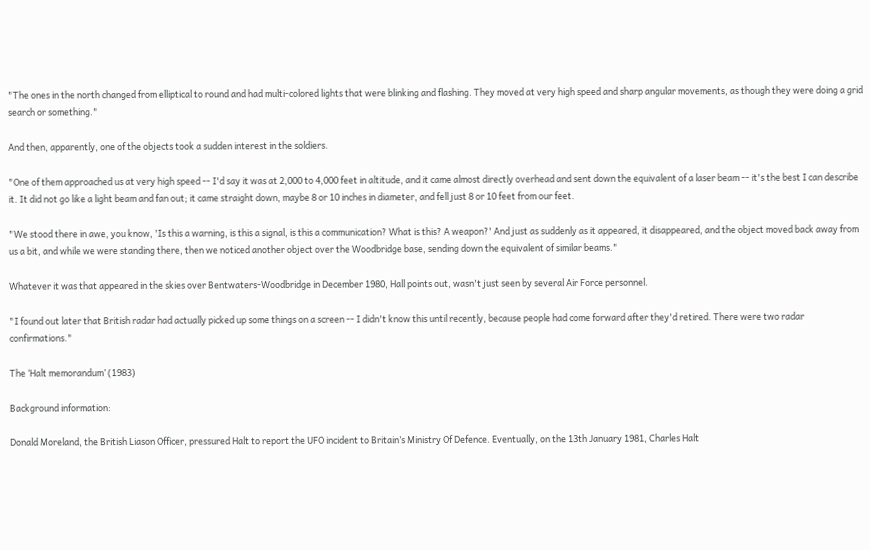"The ones in the north changed from elliptical to round and had multi-colored lights that were blinking and flashing. They moved at very high speed and sharp angular movements, as though they were doing a grid search or something."

And then, apparently, one of the objects took a sudden interest in the soldiers.

"One of them approached us at very high speed -- I'd say it was at 2,000 to 4,000 feet in altitude, and it came almost directly overhead and sent down the equivalent of a laser beam -- it's the best I can describe it. It did not go like a light beam and fan out; it came straight down, maybe 8 or 10 inches in diameter, and fell just 8 or 10 feet from our feet.

"We stood there in awe, you know, 'Is this a warning, is this a signal, is this a communication? What is this? A weapon?' And just as suddenly as it appeared, it disappeared, and the object moved back away from us a bit, and while we were standing there, then we noticed another object over the Woodbridge base, sending down the equivalent of similar beams."

Whatever it was that appeared in the skies over Bentwaters-Woodbridge in December 1980, Hall points out, wasn't just seen by several Air Force personnel.

"I found out later that British radar had actually picked up some things on a screen -- I didn't know this until recently, because people had come forward after they'd retired. There were two radar confirmations."

The ‘Halt memorandum’ (1983)

Background information:

Donald Moreland, the British Liason Officer, pressured Halt to report the UFO incident to Britain’s Ministry Of Defence. Eventually, on the 13th January 1981, Charles Halt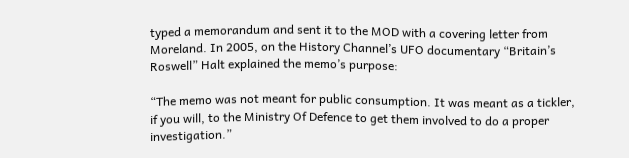typed a memorandum and sent it to the MOD with a covering letter from Moreland. In 2005, on the History Channel’s UFO documentary “Britain’s Roswell” Halt explained the memo’s purpose:

“The memo was not meant for public consumption. It was meant as a tickler, if you will, to the Ministry Of Defence to get them involved to do a proper investigation.”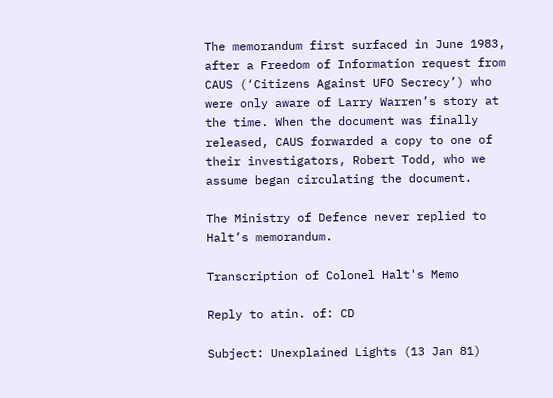The memorandum first surfaced in June 1983, after a Freedom of Information request from CAUS (‘Citizens Against UFO Secrecy’) who were only aware of Larry Warren’s story at the time. When the document was finally released, CAUS forwarded a copy to one of their investigators, Robert Todd, who we assume began circulating the document.

The Ministry of Defence never replied to Halt’s memorandum.

Transcription of Colonel Halt's Memo

Reply to atin. of: CD

Subject: Unexplained Lights (13 Jan 81)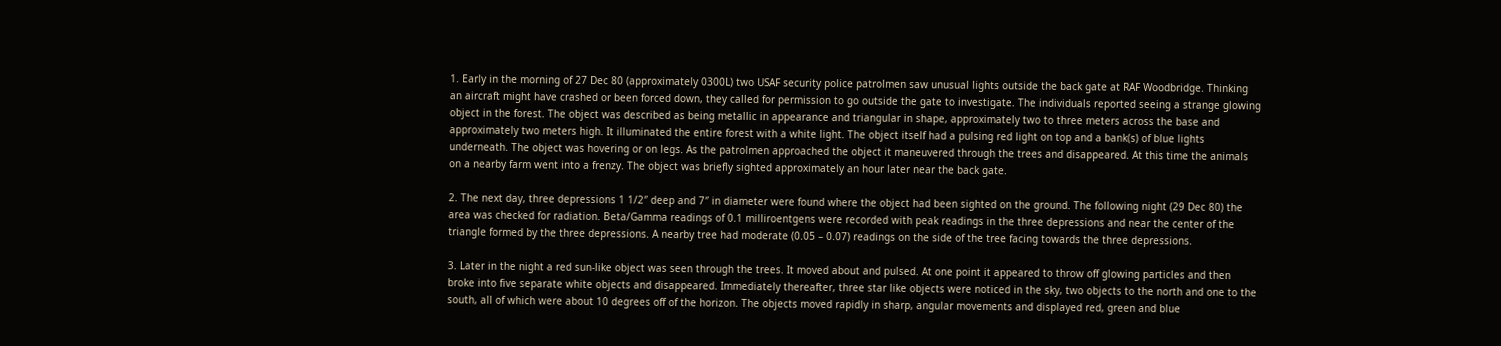1. Early in the morning of 27 Dec 80 (approximately 0300L) two USAF security police patrolmen saw unusual lights outside the back gate at RAF Woodbridge. Thinking an aircraft might have crashed or been forced down, they called for permission to go outside the gate to investigate. The individuals reported seeing a strange glowing object in the forest. The object was described as being metallic in appearance and triangular in shape, approximately two to three meters across the base and approximately two meters high. It illuminated the entire forest with a white light. The object itself had a pulsing red light on top and a bank(s) of blue lights underneath. The object was hovering or on legs. As the patrolmen approached the object it maneuvered through the trees and disappeared. At this time the animals on a nearby farm went into a frenzy. The object was briefly sighted approximately an hour later near the back gate.

2. The next day, three depressions 1 1/2″ deep and 7″ in diameter were found where the object had been sighted on the ground. The following night (29 Dec 80) the area was checked for radiation. Beta/Gamma readings of 0.1 milliroentgens were recorded with peak readings in the three depressions and near the center of the triangle formed by the three depressions. A nearby tree had moderate (0.05 – 0.07) readings on the side of the tree facing towards the three depressions.

3. Later in the night a red sun-like object was seen through the trees. It moved about and pulsed. At one point it appeared to throw off glowing particles and then broke into five separate white objects and disappeared. Immediately thereafter, three star like objects were noticed in the sky, two objects to the north and one to the south, all of which were about 10 degrees off of the horizon. The objects moved rapidly in sharp, angular movements and displayed red, green and blue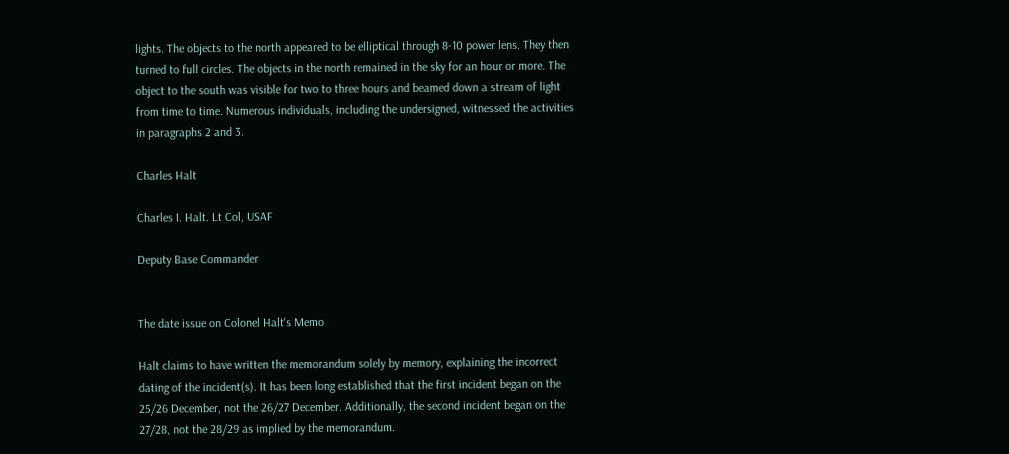lights. The objects to the north appeared to be elliptical through 8-10 power lens. They then turned to full circles. The objects in the north remained in the sky for an hour or more. The object to the south was visible for two to three hours and beamed down a stream of light from time to time. Numerous individuals, including the undersigned, witnessed the activities in paragraphs 2 and 3.

Charles Halt

Charles I. Halt. Lt Col, USAF

Deputy Base Commander


The date issue on Colonel Halt's Memo

Halt claims to have written the memorandum solely by memory, explaining the incorrect dating of the incident(s). It has been long established that the first incident began on the 25/26 December, not the 26/27 December. Additionally, the second incident began on the 27/28, not the 28/29 as implied by the memorandum.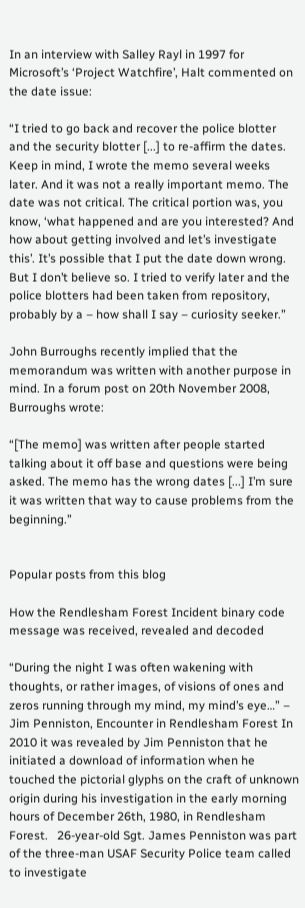In an interview with Salley Rayl in 1997 for Microsoft’s ‘Project Watchfire’, Halt commented on the date issue:

“I tried to go back and recover the police blotter and the security blotter [...] to re-affirm the dates. Keep in mind, I wrote the memo several weeks later. And it was not a really important memo. The date was not critical. The critical portion was, you know, ‘what happened and are you interested? And how about getting involved and let’s investigate this’. It’s possible that I put the date down wrong. But I don’t believe so. I tried to verify later and the police blotters had been taken from repository, probably by a – how shall I say – curiosity seeker.”

John Burroughs recently implied that the memorandum was written with another purpose in mind. In a forum post on 20th November 2008, Burroughs wrote:

“[The memo] was written after people started talking about it off base and questions were being asked. The memo has the wrong dates [...] I’m sure it was written that way to cause problems from the beginning.”


Popular posts from this blog

How the Rendlesham Forest Incident binary code message was received, revealed and decoded

“During the night I was often wakening with thoughts, or rather images, of visions of ones and zeros running through my mind, my mind’s eye…” – Jim Penniston, Encounter in Rendlesham Forest In 2010 it was revealed by Jim Penniston that he initiated a download of information when he touched the pictorial glyphs on the craft of unknown origin during his investigation in the early morning hours of December 26th, 1980, in Rendlesham Forest.   26-year-old Sgt. James Penniston was part of the three-man USAF Security Police team called to investigate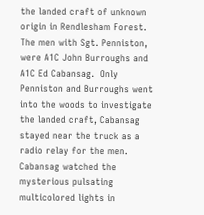the landed craft of unknown origin in Rendlesham Forest.  The men with Sgt. Penniston, were A1C John Burroughs and A1C Ed Cabansag.  Only Penniston and Burroughs went into the woods to investigate the landed craft, Cabansag stayed near the truck as a radio relay for the men. Cabansag watched the mysterious pulsating multicolored lights in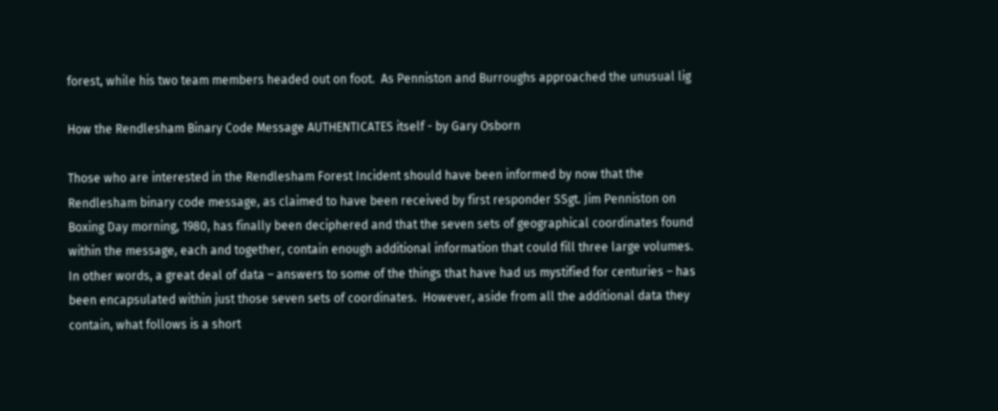forest, while his two team members headed out on foot.  As Penniston and Burroughs approached the unusual lig

How the Rendlesham Binary Code Message AUTHENTICATES itself - by Gary Osborn

Those who are interested in the Rendlesham Forest Incident should have been informed by now that the Rendlesham binary code message, as claimed to have been received by first responder SSgt. Jim Penniston on Boxing Day morning, 1980, has finally been deciphered and that the seven sets of geographical coordinates found within the message, each and together, contain enough additional information that could fill three large volumes. In other words, a great deal of data – answers to some of the things that have had us mystified for centuries – has been encapsulated within just those seven sets of coordinates.  However, aside from all the additional data they contain, what follows is a short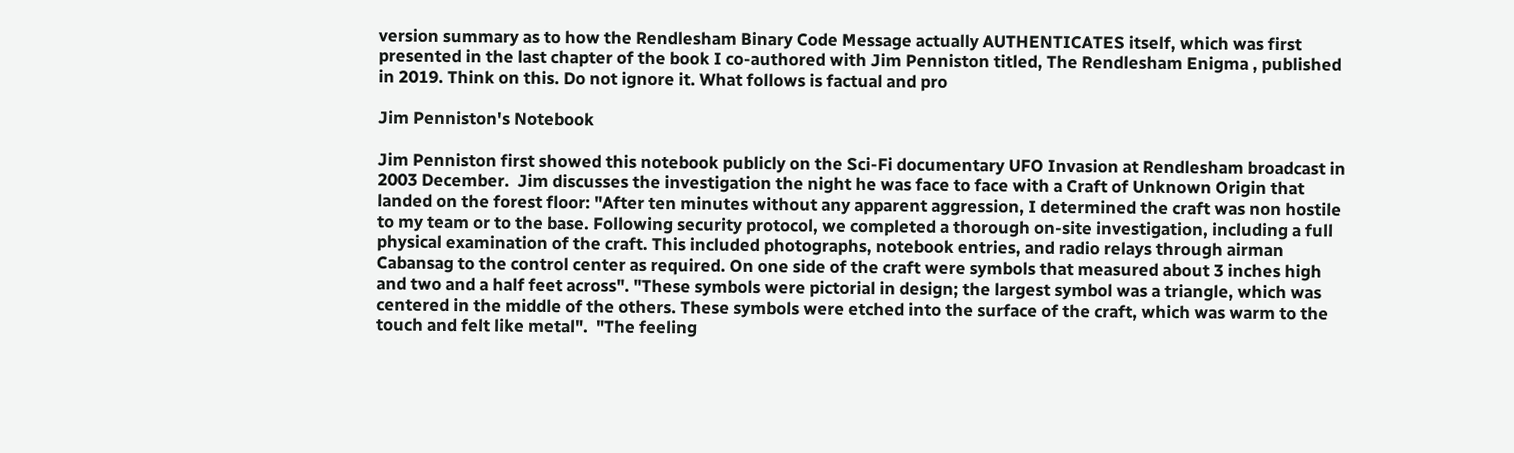version summary as to how the Rendlesham Binary Code Message actually AUTHENTICATES itself, which was first presented in the last chapter of the book I co-authored with Jim Penniston titled, The Rendlesham Enigma , published in 2019. Think on this. Do not ignore it. What follows is factual and pro

Jim Penniston's Notebook

Jim Penniston first showed this notebook publicly on the Sci-Fi documentary UFO Invasion at Rendlesham broadcast in 2003 December.  Jim discusses the investigation the night he was face to face with a Craft of Unknown Origin that landed on the forest floor: "After ten minutes without any apparent aggression, I determined the craft was non hostile to my team or to the base. Following security protocol, we completed a thorough on-site investigation, including a full physical examination of the craft. This included photographs, notebook entries, and radio relays through airman Cabansag to the control center as required. On one side of the craft were symbols that measured about 3 inches high and two and a half feet across". "These symbols were pictorial in design; the largest symbol was a triangle, which was centered in the middle of the others. These symbols were etched into the surface of the craft, which was warm to the touch and felt like metal".  "The feeling